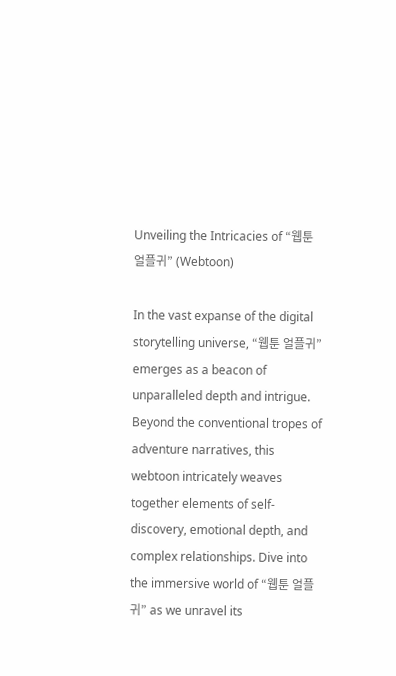Unveiling the Intricacies of “웹툰 얼플귀” (Webtoon)

In the vast expanse of the digital storytelling universe, “웹툰 얼플귀” emerges as a beacon of unparalleled depth and intrigue. Beyond the conventional tropes of adventure narratives, this webtoon intricately weaves together elements of self-discovery, emotional depth, and complex relationships. Dive into the immersive world of “웹툰 얼플귀” as we unravel its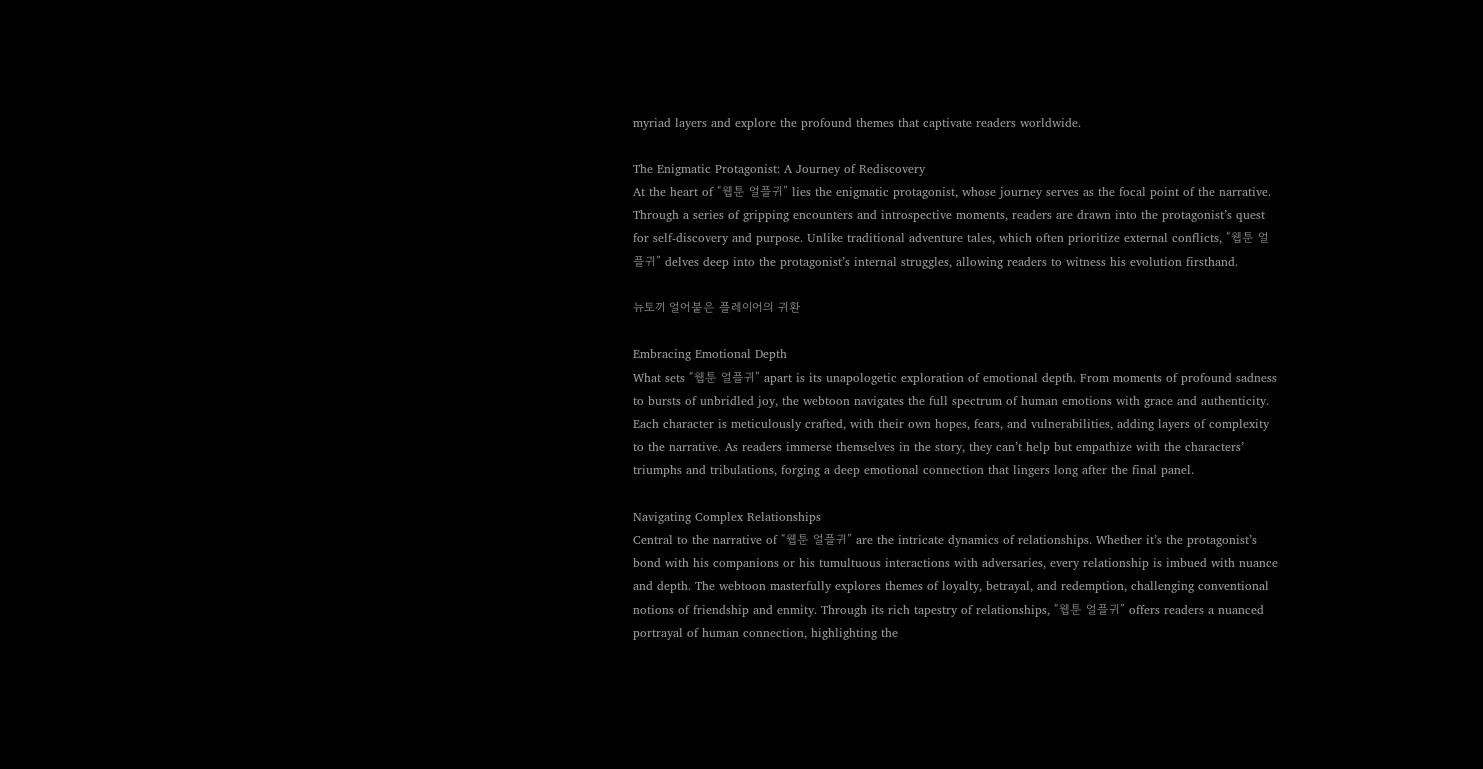myriad layers and explore the profound themes that captivate readers worldwide.

The Enigmatic Protagonist: A Journey of Rediscovery
At the heart of “웹툰 얼플귀” lies the enigmatic protagonist, whose journey serves as the focal point of the narrative. Through a series of gripping encounters and introspective moments, readers are drawn into the protagonist’s quest for self-discovery and purpose. Unlike traditional adventure tales, which often prioritize external conflicts, “웹툰 얼플귀” delves deep into the protagonist’s internal struggles, allowing readers to witness his evolution firsthand.

뉴토끼 얼어붙은 플레이어의 귀환

Embracing Emotional Depth
What sets “웹툰 얼플귀” apart is its unapologetic exploration of emotional depth. From moments of profound sadness to bursts of unbridled joy, the webtoon navigates the full spectrum of human emotions with grace and authenticity. Each character is meticulously crafted, with their own hopes, fears, and vulnerabilities, adding layers of complexity to the narrative. As readers immerse themselves in the story, they can’t help but empathize with the characters’ triumphs and tribulations, forging a deep emotional connection that lingers long after the final panel.

Navigating Complex Relationships
Central to the narrative of “웹툰 얼플귀” are the intricate dynamics of relationships. Whether it’s the protagonist’s bond with his companions or his tumultuous interactions with adversaries, every relationship is imbued with nuance and depth. The webtoon masterfully explores themes of loyalty, betrayal, and redemption, challenging conventional notions of friendship and enmity. Through its rich tapestry of relationships, “웹툰 얼플귀” offers readers a nuanced portrayal of human connection, highlighting the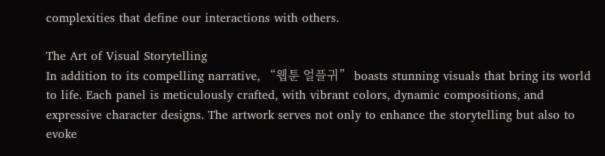complexities that define our interactions with others.

The Art of Visual Storytelling
In addition to its compelling narrative, “웹툰 얼플귀” boasts stunning visuals that bring its world to life. Each panel is meticulously crafted, with vibrant colors, dynamic compositions, and expressive character designs. The artwork serves not only to enhance the storytelling but also to evoke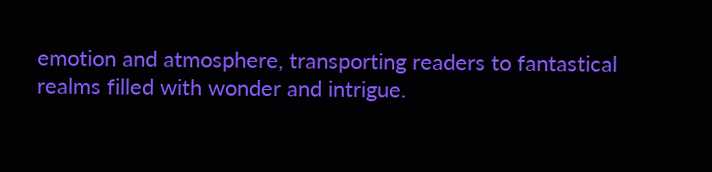emotion and atmosphere, transporting readers to fantastical realms filled with wonder and intrigue.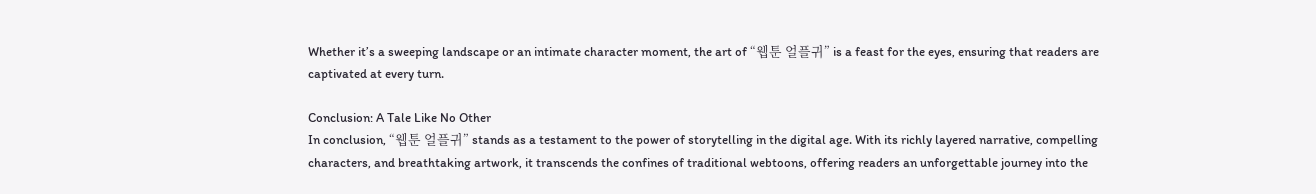Whether it’s a sweeping landscape or an intimate character moment, the art of “웹툰 얼플귀” is a feast for the eyes, ensuring that readers are captivated at every turn.

Conclusion: A Tale Like No Other
In conclusion, “웹툰 얼플귀” stands as a testament to the power of storytelling in the digital age. With its richly layered narrative, compelling characters, and breathtaking artwork, it transcends the confines of traditional webtoons, offering readers an unforgettable journey into the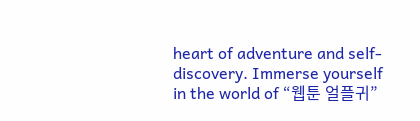heart of adventure and self-discovery. Immerse yourself in the world of “웹툰 얼플귀”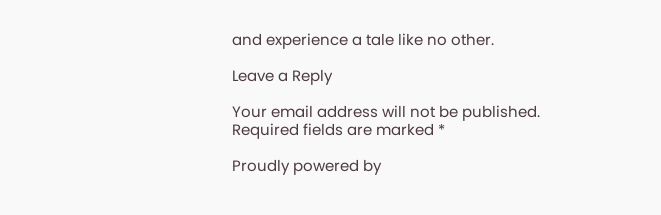and experience a tale like no other.

Leave a Reply

Your email address will not be published. Required fields are marked *

Proudly powered by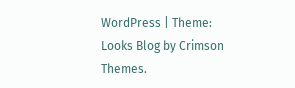WordPress | Theme: Looks Blog by Crimson Themes.